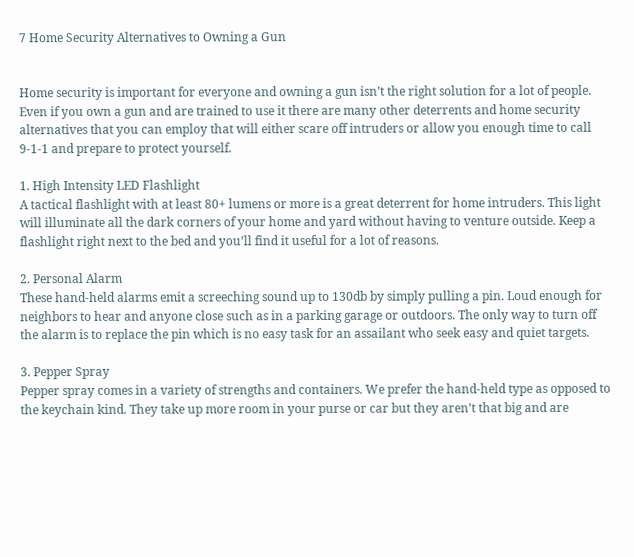7 Home Security Alternatives to Owning a Gun


Home security is important for everyone and owning a gun isn’t the right solution for a lot of people. Even if you own a gun and are trained to use it there are many other deterrents and home security alternatives that you can employ that will either scare off intruders or allow you enough time to call 9-1-1 and prepare to protect yourself.

1. High Intensity LED Flashlight
A tactical flashlight with at least 80+ lumens or more is a great deterrent for home intruders. This light will illuminate all the dark corners of your home and yard without having to venture outside. Keep a flashlight right next to the bed and you’ll find it useful for a lot of reasons.

2. Personal Alarm
These hand-held alarms emit a screeching sound up to 130db by simply pulling a pin. Loud enough for neighbors to hear and anyone close such as in a parking garage or outdoors. The only way to turn off the alarm is to replace the pin which is no easy task for an assailant who seek easy and quiet targets.

3. Pepper Spray
Pepper spray comes in a variety of strengths and containers. We prefer the hand-held type as opposed to the keychain kind. They take up more room in your purse or car but they aren’t that big and are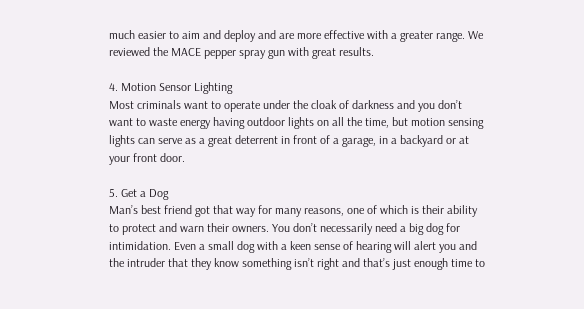much easier to aim and deploy and are more effective with a greater range. We reviewed the MACE pepper spray gun with great results.

4. Motion Sensor Lighting
Most criminals want to operate under the cloak of darkness and you don’t want to waste energy having outdoor lights on all the time, but motion sensing lights can serve as a great deterrent in front of a garage, in a backyard or at your front door.

5. Get a Dog
Man’s best friend got that way for many reasons, one of which is their ability to protect and warn their owners. You don’t necessarily need a big dog for intimidation. Even a small dog with a keen sense of hearing will alert you and the intruder that they know something isn’t right and that’s just enough time to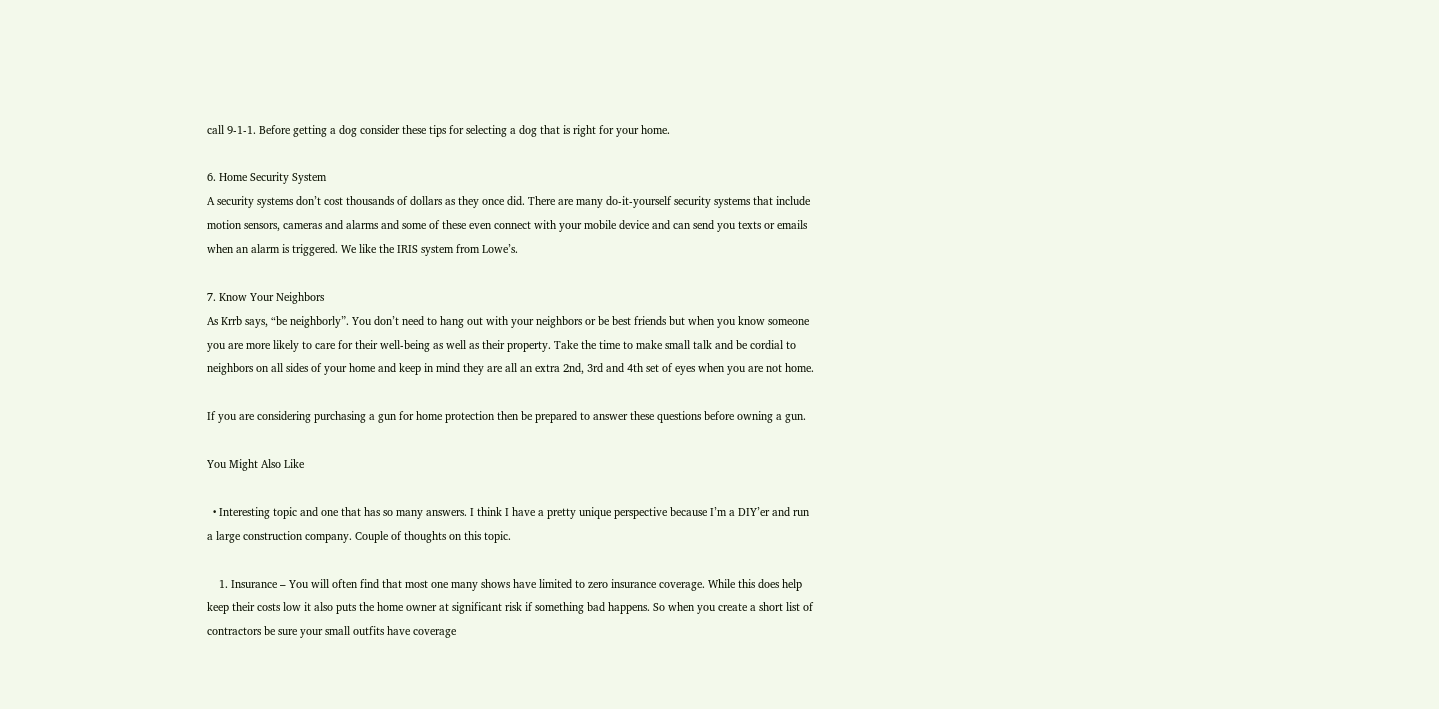call 9-1-1. Before getting a dog consider these tips for selecting a dog that is right for your home.

6. Home Security System
A security systems don’t cost thousands of dollars as they once did. There are many do-it-yourself security systems that include motion sensors, cameras and alarms and some of these even connect with your mobile device and can send you texts or emails when an alarm is triggered. We like the IRIS system from Lowe’s.

7. Know Your Neighbors
As Krrb says, “be neighborly”. You don’t need to hang out with your neighbors or be best friends but when you know someone you are more likely to care for their well-being as well as their property. Take the time to make small talk and be cordial to neighbors on all sides of your home and keep in mind they are all an extra 2nd, 3rd and 4th set of eyes when you are not home.

If you are considering purchasing a gun for home protection then be prepared to answer these questions before owning a gun.

You Might Also Like

  • Interesting topic and one that has so many answers. I think I have a pretty unique perspective because I’m a DIY’er and run a large construction company. Couple of thoughts on this topic.

    1. Insurance – You will often find that most one many shows have limited to zero insurance coverage. While this does help keep their costs low it also puts the home owner at significant risk if something bad happens. So when you create a short list of contractors be sure your small outfits have coverage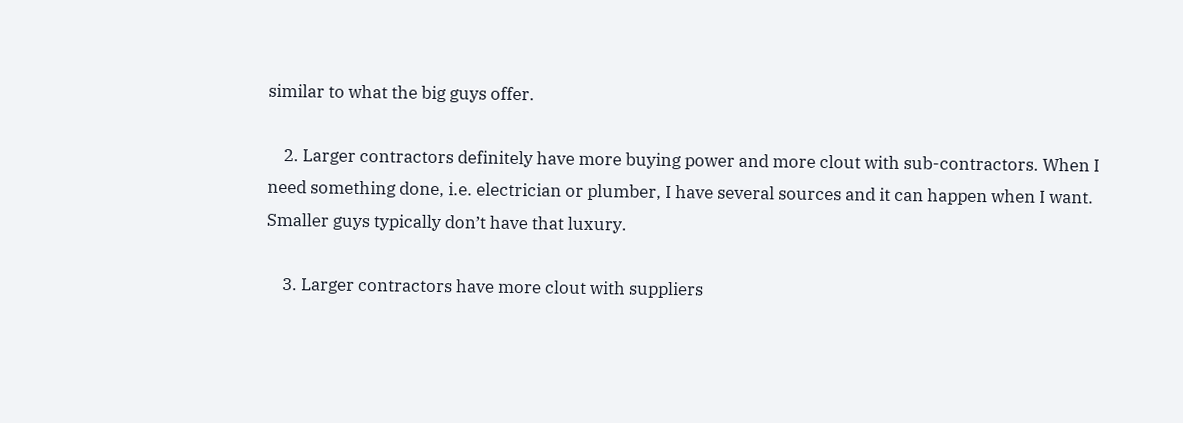similar to what the big guys offer.

    2. Larger contractors definitely have more buying power and more clout with sub-contractors. When I need something done, i.e. electrician or plumber, I have several sources and it can happen when I want. Smaller guys typically don’t have that luxury.

    3. Larger contractors have more clout with suppliers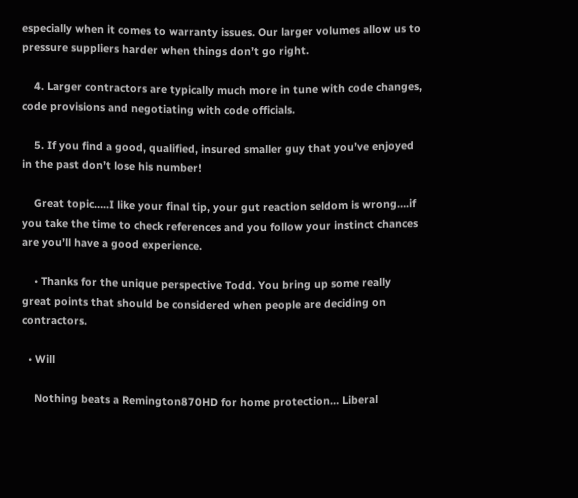especially when it comes to warranty issues. Our larger volumes allow us to pressure suppliers harder when things don’t go right.

    4. Larger contractors are typically much more in tune with code changes, code provisions and negotiating with code officials.

    5. If you find a good, qualified, insured smaller guy that you’ve enjoyed in the past don’t lose his number!

    Great topic…..I like your final tip, your gut reaction seldom is wrong….if you take the time to check references and you follow your instinct chances are you’ll have a good experience.

    • Thanks for the unique perspective Todd. You bring up some really great points that should be considered when people are deciding on contractors.

  • Will

    Nothing beats a Remington870HD for home protection… Liberal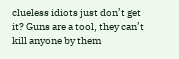clueless idiots just don’t get it? Guns are a tool, they can’t kill anyone by them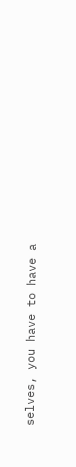selves, you have to have a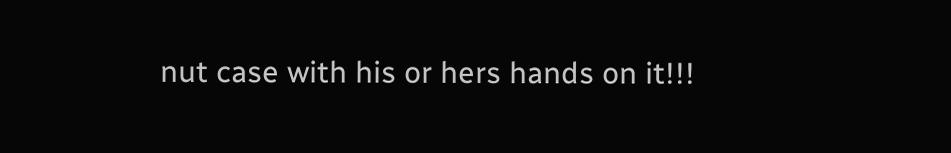nut case with his or hers hands on it!!!